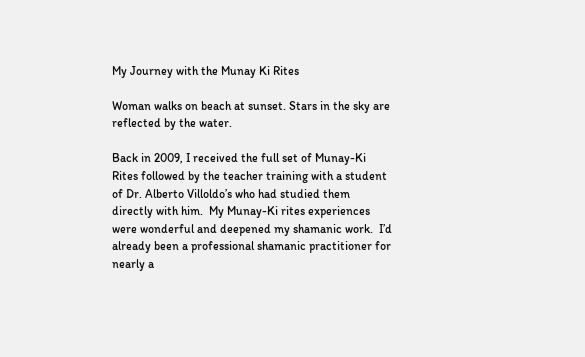My Journey with the Munay Ki Rites

Woman walks on beach at sunset. Stars in the sky are reflected by the water.

Back in 2009, I received the full set of Munay-Ki Rites followed by the teacher training with a student of Dr. Alberto Villoldo’s who had studied them directly with him.  My Munay-Ki rites experiences were wonderful and deepened my shamanic work.  I’d already been a professional shamanic practitioner for nearly a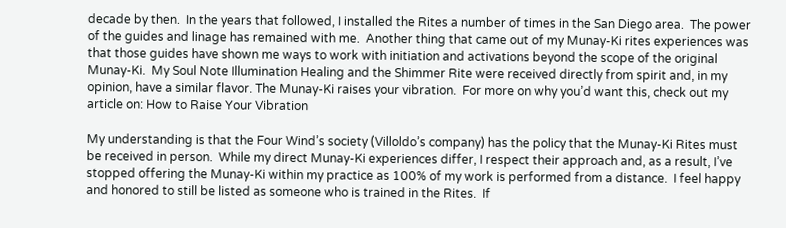decade by then.  In the years that followed, I installed the Rites a number of times in the San Diego area.  The power of the guides and linage has remained with me.  Another thing that came out of my Munay-Ki rites experiences was that those guides have shown me ways to work with initiation and activations beyond the scope of the original Munay-Ki.  My Soul Note Illumination Healing and the Shimmer Rite were received directly from spirit and, in my opinion, have a similar flavor. The Munay-Ki raises your vibration.  For more on why you’d want this, check out my article on: How to Raise Your Vibration

My understanding is that the Four Wind’s society (Villoldo’s company) has the policy that the Munay-Ki Rites must be received in person.  While my direct Munay-Ki experiences differ, I respect their approach and, as a result, I’ve stopped offering the Munay-Ki within my practice as 100% of my work is performed from a distance.  I feel happy and honored to still be listed as someone who is trained in the Rites.  If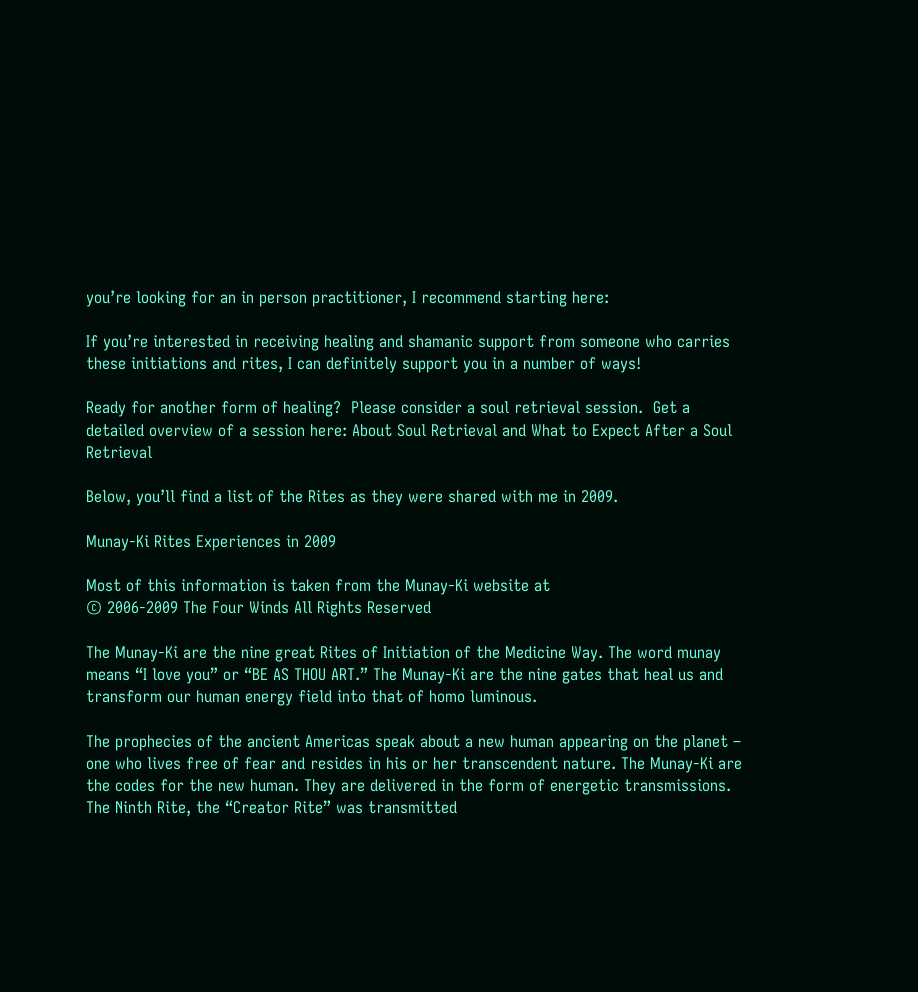you’re looking for an in person practitioner, I recommend starting here:

If you’re interested in receiving healing and shamanic support from someone who carries these initiations and rites, I can definitely support you in a number of ways!

Ready for another form of healing?  Please consider a soul retrieval session.  Get a detailed overview of a session here: About Soul Retrieval and What to Expect After a Soul Retrieval

Below, you’ll find a list of the Rites as they were shared with me in 2009.

Munay-Ki Rites Experiences in 2009

Most of this information is taken from the Munay-Ki website at
© 2006-2009 The Four Winds All Rights Reserved

The Munay-Ki are the nine great Rites of Initiation of the Medicine Way. The word munay means “I love you” or “BE AS THOU ART.” The Munay-Ki are the nine gates that heal us and transform our human energy field into that of homo luminous.

The prophecies of the ancient Americas speak about a new human appearing on the planet – one who lives free of fear and resides in his or her transcendent nature. The Munay-Ki are the codes for the new human. They are delivered in the form of energetic transmissions. The Ninth Rite, the “Creator Rite” was transmitted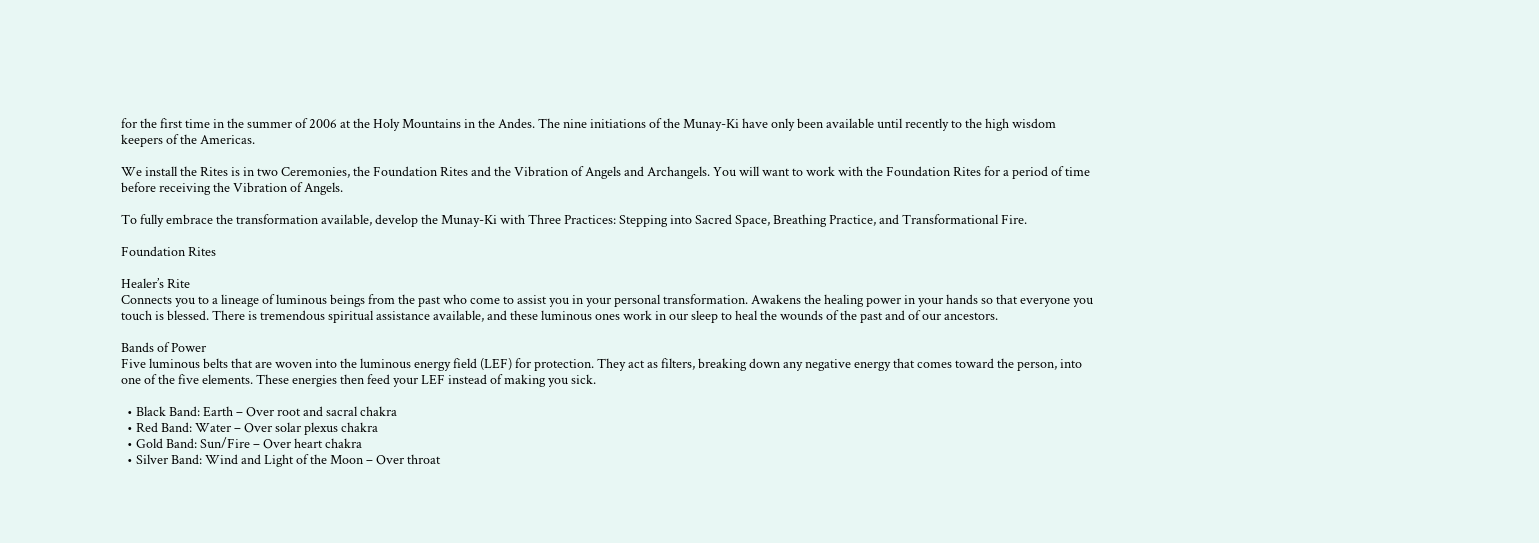for the first time in the summer of 2006 at the Holy Mountains in the Andes. The nine initiations of the Munay-Ki have only been available until recently to the high wisdom keepers of the Americas.

We install the Rites is in two Ceremonies, the Foundation Rites and the Vibration of Angels and Archangels. You will want to work with the Foundation Rites for a period of time before receiving the Vibration of Angels.

To fully embrace the transformation available, develop the Munay-Ki with Three Practices: Stepping into Sacred Space, Breathing Practice, and Transformational Fire.

Foundation Rites

Healer’s Rite
Connects you to a lineage of luminous beings from the past who come to assist you in your personal transformation. Awakens the healing power in your hands so that everyone you touch is blessed. There is tremendous spiritual assistance available, and these luminous ones work in our sleep to heal the wounds of the past and of our ancestors.

Bands of Power
Five luminous belts that are woven into the luminous energy field (LEF) for protection. They act as filters, breaking down any negative energy that comes toward the person, into one of the five elements. These energies then feed your LEF instead of making you sick.

  • Black Band: Earth – Over root and sacral chakra
  • Red Band: Water – Over solar plexus chakra
  • Gold Band: Sun/Fire – Over heart chakra
  • Silver Band: Wind and Light of the Moon – Over throat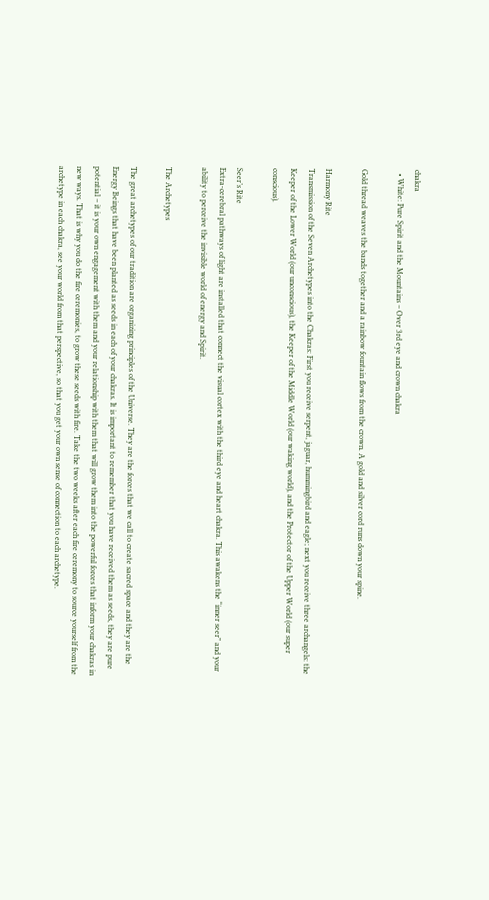chakra
  • White: Pure Spirit and the Mountains – Over 3rd eye and crown chakra

Gold thread weaves the bands together and a rainbow fountain flows from the crown. A gold and silver cord runs down your spine.

Harmony Rite
Transmission of the Seven Archetypes into the Chakras: First you receive serpent, jaguar, hummingbird and eagle; next you receive three archangels: the Keeper of the Lower World (our unconscious), the Keeper of the Middle World (our waking world), and the Protector of the Upper World (our super conscious).

Seer’s Rite
Extra-cerebral pathways of light are installed that connect the visual cortex with the third eye and heart chakra. This awakens the “inner seer” and your ability to perceive the invisible world of energy and Spirit.

The Archetypes

The great archetypes of our tradition are organizing principles of the Universe. They are the forces that we call to create sacred space and they are the Energy Beings that have been planted as seeds in each of your chakras. It is important to remember that you have received them as seeds, they are pure potential – it is your own engagement with them and your relationship with them that will grow them into the powerful forces that inform your chakras in new ways. That is why you do the fire ceremonies, to grow these seeds with fire. Take the two weeks after each fire ceremony to source yourself from the archetype in each chakra, see your world from that perspective, so that you get your own sense of connection to each archetype.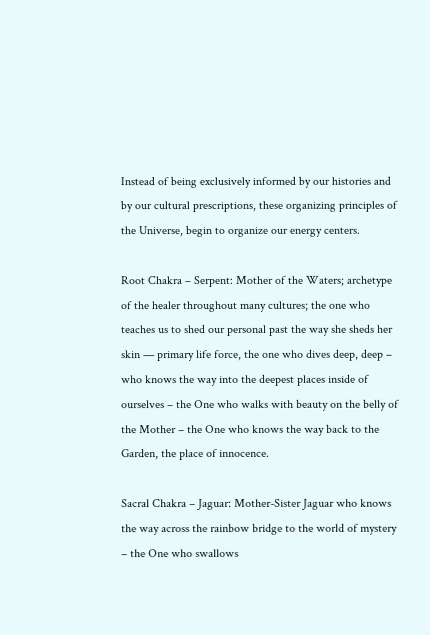Instead of being exclusively informed by our histories and by our cultural prescriptions, these organizing principles of the Universe, begin to organize our energy centers.

Root Chakra – Serpent: Mother of the Waters; archetype of the healer throughout many cultures; the one who teaches us to shed our personal past the way she sheds her skin — primary life force, the one who dives deep, deep – who knows the way into the deepest places inside of ourselves – the One who walks with beauty on the belly of the Mother – the One who knows the way back to the Garden, the place of innocence.

Sacral Chakra – Jaguar: Mother-Sister Jaguar who knows the way across the rainbow bridge to the world of mystery – the One who swallows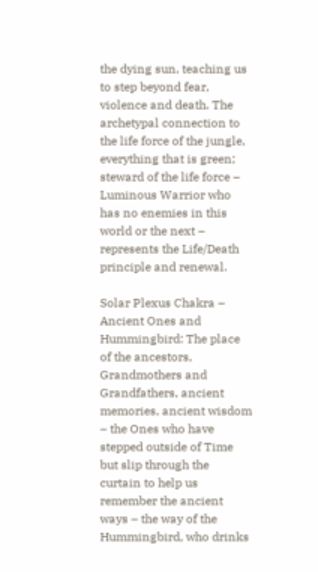the dying sun, teaching us to step beyond fear, violence and death. The archetypal connection to the life force of the jungle, everything that is green; steward of the life force – Luminous Warrior who has no enemies in this world or the next – represents the Life/Death principle and renewal.

Solar Plexus Chakra – Ancient Ones and Hummingbird: The place of the ancestors, Grandmothers and Grandfathers, ancient memories, ancient wisdom – the Ones who have stepped outside of Time but slip through the curtain to help us remember the ancient ways – the way of the Hummingbird, who drinks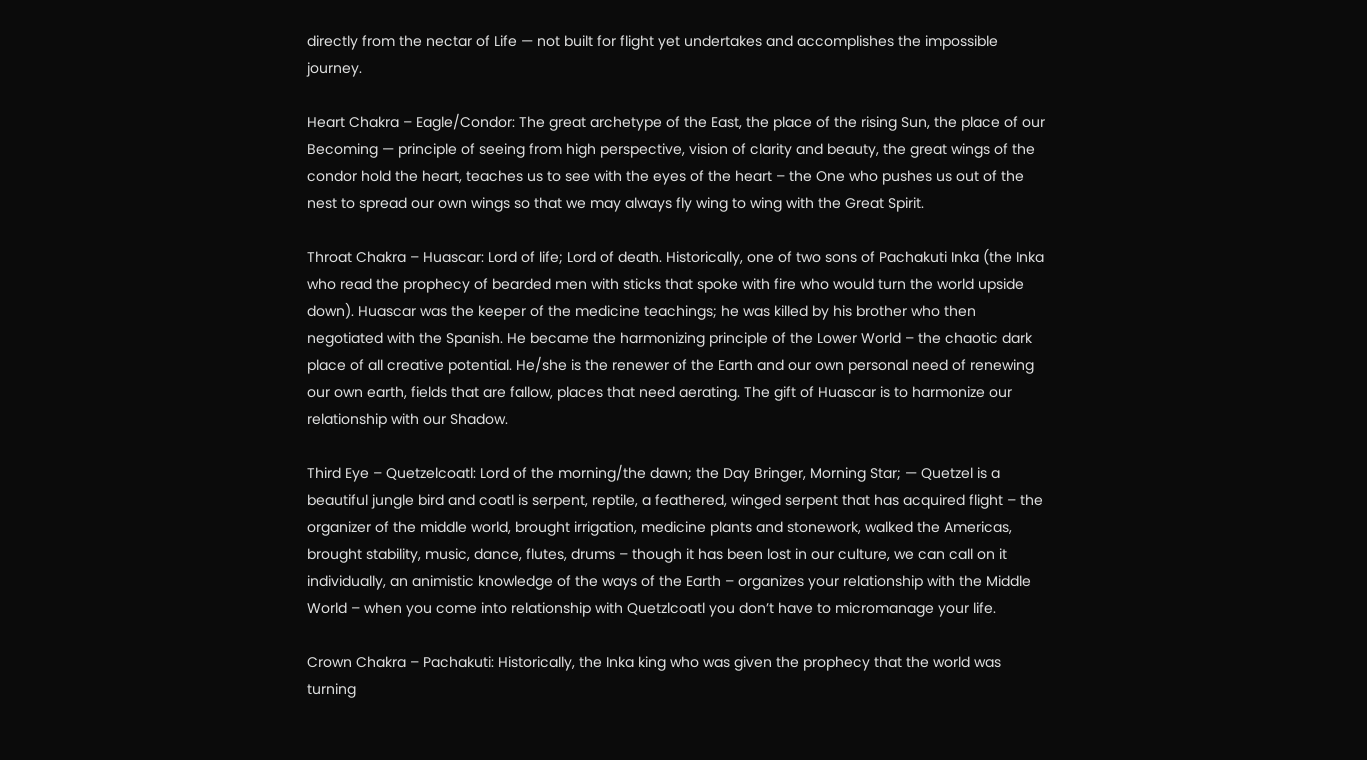directly from the nectar of Life — not built for flight yet undertakes and accomplishes the impossible journey.

Heart Chakra – Eagle/Condor: The great archetype of the East, the place of the rising Sun, the place of our Becoming — principle of seeing from high perspective, vision of clarity and beauty, the great wings of the condor hold the heart, teaches us to see with the eyes of the heart – the One who pushes us out of the nest to spread our own wings so that we may always fly wing to wing with the Great Spirit.

Throat Chakra – Huascar: Lord of life; Lord of death. Historically, one of two sons of Pachakuti Inka (the Inka who read the prophecy of bearded men with sticks that spoke with fire who would turn the world upside down). Huascar was the keeper of the medicine teachings; he was killed by his brother who then negotiated with the Spanish. He became the harmonizing principle of the Lower World – the chaotic dark place of all creative potential. He/she is the renewer of the Earth and our own personal need of renewing our own earth, fields that are fallow, places that need aerating. The gift of Huascar is to harmonize our relationship with our Shadow.

Third Eye – Quetzelcoatl: Lord of the morning/the dawn; the Day Bringer, Morning Star; — Quetzel is a beautiful jungle bird and coatl is serpent, reptile, a feathered, winged serpent that has acquired flight – the organizer of the middle world, brought irrigation, medicine plants and stonework, walked the Americas, brought stability, music, dance, flutes, drums – though it has been lost in our culture, we can call on it individually, an animistic knowledge of the ways of the Earth – organizes your relationship with the Middle World – when you come into relationship with Quetzlcoatl you don’t have to micromanage your life.

Crown Chakra – Pachakuti: Historically, the Inka king who was given the prophecy that the world was turning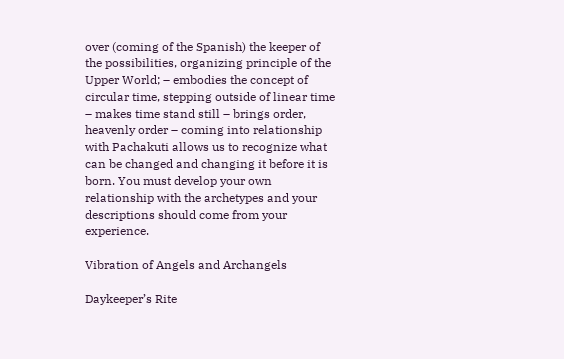over (coming of the Spanish) the keeper of the possibilities, organizing principle of the Upper World; – embodies the concept of circular time, stepping outside of linear time – makes time stand still – brings order, heavenly order – coming into relationship with Pachakuti allows us to recognize what can be changed and changing it before it is born. You must develop your own relationship with the archetypes and your descriptions should come from your experience.

Vibration of Angels and Archangels

Daykeeper’s Rite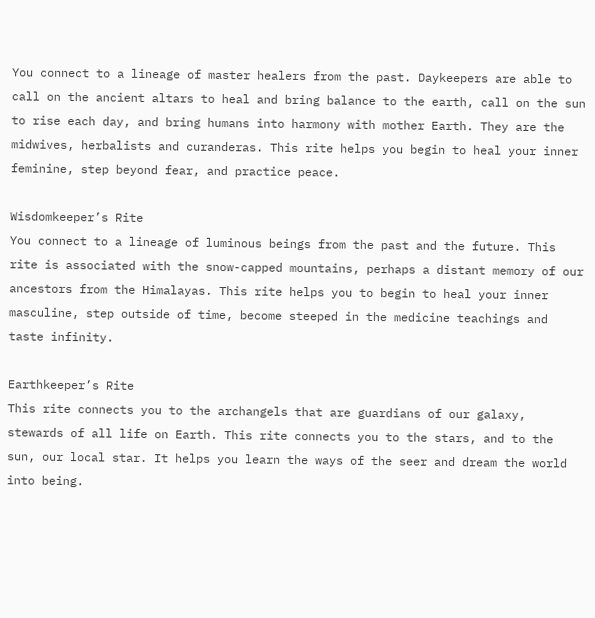You connect to a lineage of master healers from the past. Daykeepers are able to call on the ancient altars to heal and bring balance to the earth, call on the sun to rise each day, and bring humans into harmony with mother Earth. They are the midwives, herbalists and curanderas. This rite helps you begin to heal your inner feminine, step beyond fear, and practice peace.

Wisdomkeeper’s Rite
You connect to a lineage of luminous beings from the past and the future. This rite is associated with the snow-capped mountains, perhaps a distant memory of our ancestors from the Himalayas. This rite helps you to begin to heal your inner masculine, step outside of time, become steeped in the medicine teachings and taste infinity.

Earthkeeper’s Rite
This rite connects you to the archangels that are guardians of our galaxy, stewards of all life on Earth. This rite connects you to the stars, and to the sun, our local star. It helps you learn the ways of the seer and dream the world into being.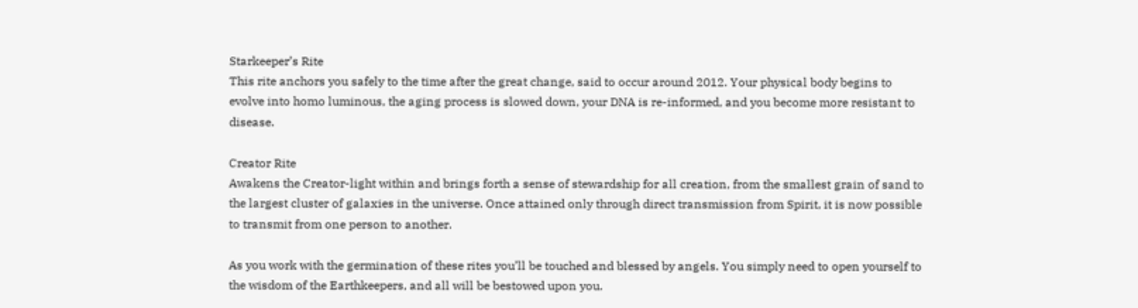Starkeeper’s Rite
This rite anchors you safely to the time after the great change, said to occur around 2012. Your physical body begins to evolve into homo luminous, the aging process is slowed down, your DNA is re-informed, and you become more resistant to disease.

Creator Rite
Awakens the Creator-light within and brings forth a sense of stewardship for all creation, from the smallest grain of sand to the largest cluster of galaxies in the universe. Once attained only through direct transmission from Spirit, it is now possible to transmit from one person to another.

As you work with the germination of these rites you’ll be touched and blessed by angels. You simply need to open yourself to the wisdom of the Earthkeepers, and all will be bestowed upon you.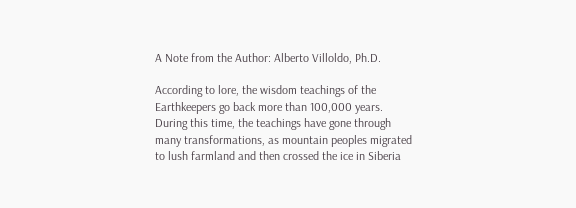A Note from the Author: Alberto Villoldo, Ph.D.

According to lore, the wisdom teachings of the Earthkeepers go back more than 100,000 years. During this time, the teachings have gone through many transformations, as mountain peoples migrated to lush farmland and then crossed the ice in Siberia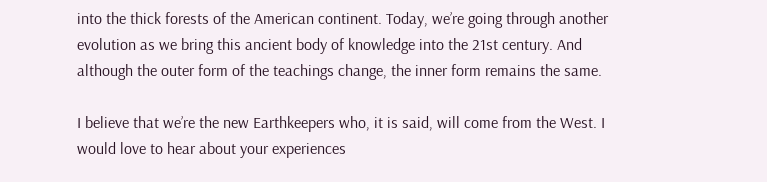into the thick forests of the American continent. Today, we’re going through another evolution as we bring this ancient body of knowledge into the 21st century. And although the outer form of the teachings change, the inner form remains the same.

I believe that we’re the new Earthkeepers who, it is said, will come from the West. I would love to hear about your experiences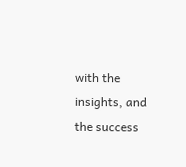with the insights, and the success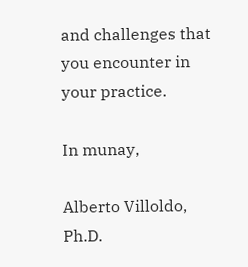and challenges that you encounter in your practice.

In munay,

Alberto Villoldo, Ph.D.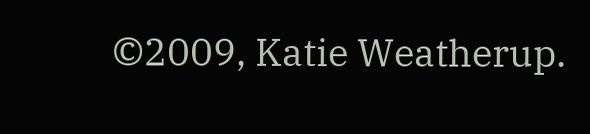©2009, Katie Weatherup.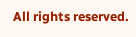All rights reserved.